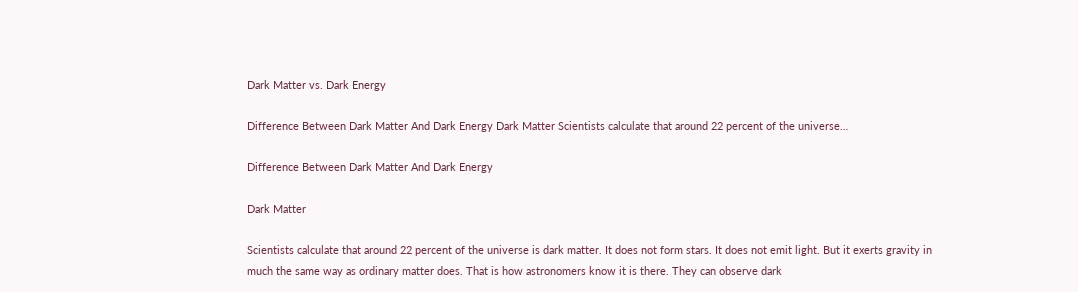Dark Matter vs. Dark Energy

Difference Between Dark Matter And Dark Energy Dark Matter Scientists calculate that around 22 percent of the universe…

Difference Between Dark Matter And Dark Energy

Dark Matter

Scientists calculate that around 22 percent of the universe is dark matter. It does not form stars. It does not emit light. But it exerts gravity in much the same way as ordinary matter does. That is how astronomers know it is there. They can observe dark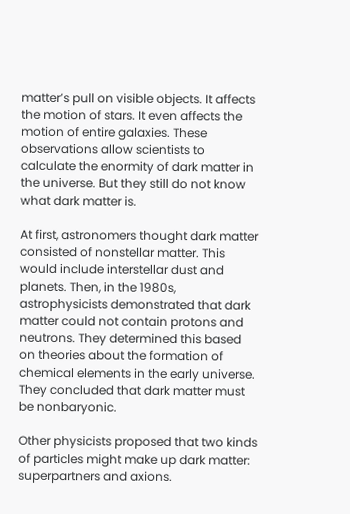matter’s pull on visible objects. It affects the motion of stars. It even affects the motion of entire galaxies. These observations allow scientists to calculate the enormity of dark matter in the universe. But they still do not know what dark matter is.

At first, astronomers thought dark matter consisted of nonstellar matter. This would include interstellar dust and planets. Then, in the 1980s, astrophysicists demonstrated that dark matter could not contain protons and neutrons. They determined this based on theories about the formation of chemical elements in the early universe. They concluded that dark matter must be nonbaryonic.

Other physicists proposed that two kinds of particles might make up dark matter: superpartners and axions.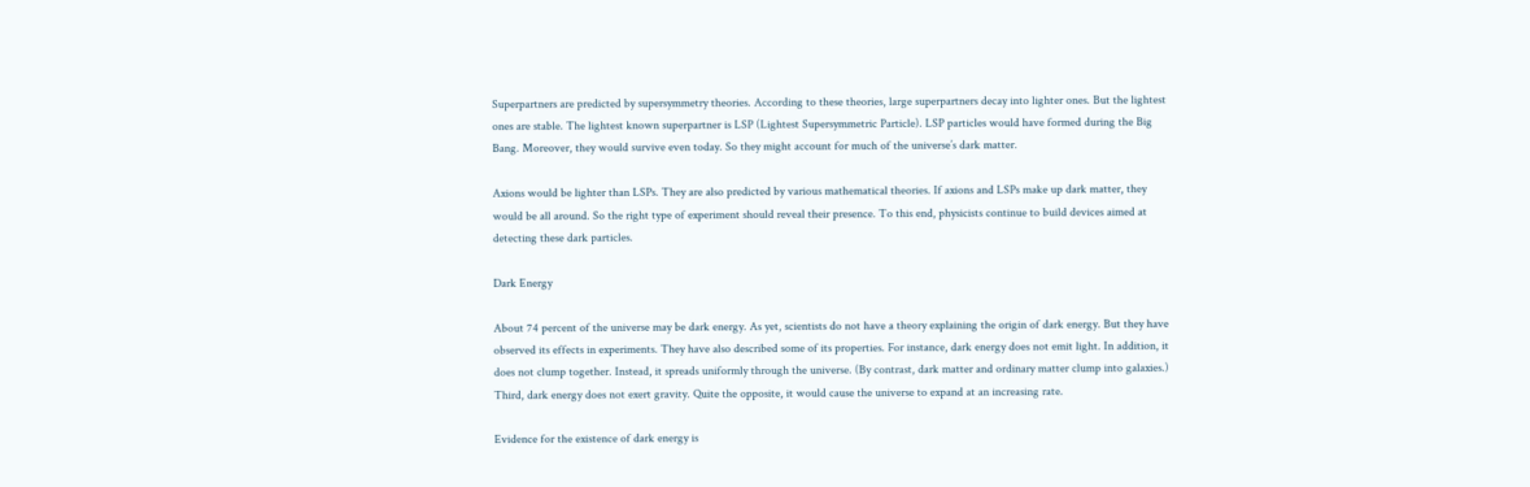Superpartners are predicted by supersymmetry theories. According to these theories, large superpartners decay into lighter ones. But the lightest ones are stable. The lightest known superpartner is LSP (Lightest Supersymmetric Particle). LSP particles would have formed during the Big Bang. Moreover, they would survive even today. So they might account for much of the universe’s dark matter.

Axions would be lighter than LSPs. They are also predicted by various mathematical theories. If axions and LSPs make up dark matter, they would be all around. So the right type of experiment should reveal their presence. To this end, physicists continue to build devices aimed at detecting these dark particles.

Dark Energy

About 74 percent of the universe may be dark energy. As yet, scientists do not have a theory explaining the origin of dark energy. But they have observed its effects in experiments. They have also described some of its properties. For instance, dark energy does not emit light. In addition, it does not clump together. Instead, it spreads uniformly through the universe. (By contrast, dark matter and ordinary matter clump into galaxies.) Third, dark energy does not exert gravity. Quite the opposite, it would cause the universe to expand at an increasing rate.

Evidence for the existence of dark energy is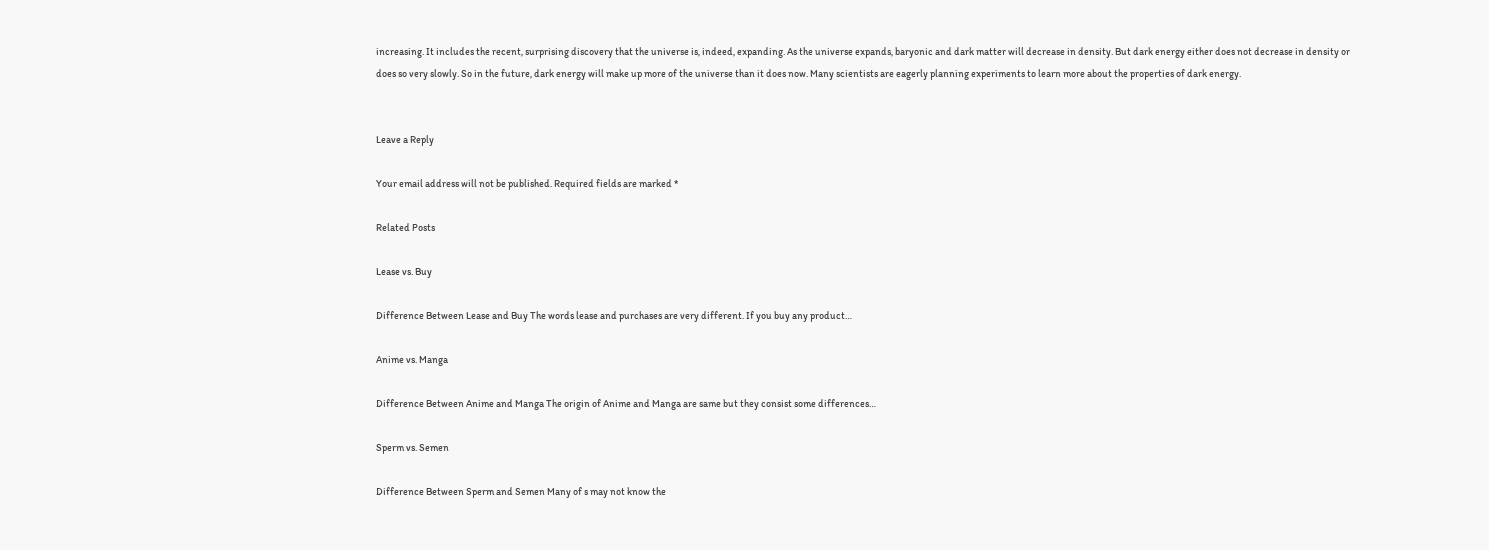increasing. It includes the recent, surprising discovery that the universe is, indeed, expanding. As the universe expands, baryonic and dark matter will decrease in density. But dark energy either does not decrease in density or does so very slowly. So in the future, dark energy will make up more of the universe than it does now. Many scientists are eagerly planning experiments to learn more about the properties of dark energy.


Leave a Reply

Your email address will not be published. Required fields are marked *

Related Posts

Lease vs. Buy

Difference Between Lease and Buy The words lease and purchases are very different. If you buy any product…

Anime vs. Manga

Difference Between Anime and Manga The origin of Anime and Manga are same but they consist some differences…

Sperm vs. Semen

Difference Between Sperm and Semen Many of s may not know the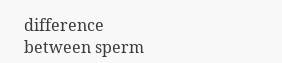difference between sperm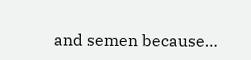and semen because…